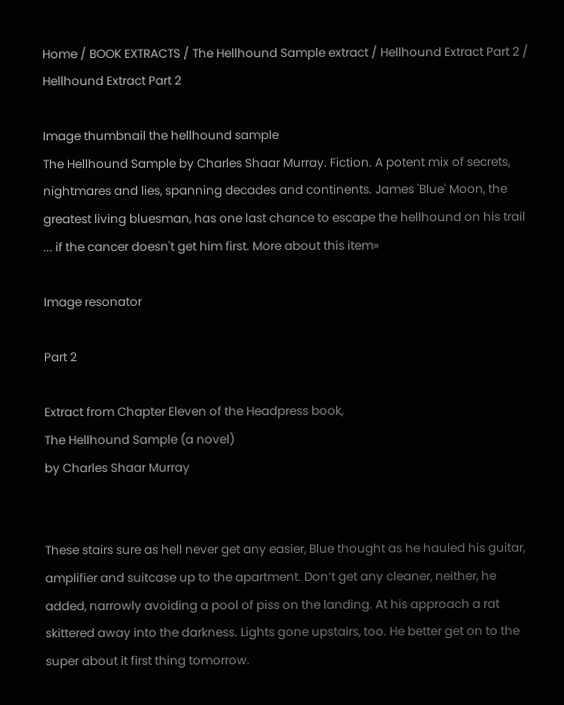Home / BOOK EXTRACTS / The Hellhound Sample extract / Hellhound Extract Part 2 /
Hellhound Extract Part 2

Image thumbnail the hellhound sample
The Hellhound Sample by Charles Shaar Murray. Fiction. A potent mix of secrets, nightmares and lies, spanning decades and continents. James 'Blue' Moon, the greatest living bluesman, has one last chance to escape the hellhound on his trail ... if the cancer doesn't get him first. More about this item»

Image resonator

Part 2

Extract from Chapter Eleven of the Headpress book,
The Hellhound Sample (a novel)
by Charles Shaar Murray


These stairs sure as hell never get any easier, Blue thought as he hauled his guitar, amplifier and suitcase up to the apartment. Don’t get any cleaner, neither, he added, narrowly avoiding a pool of piss on the landing. At his approach a rat skittered away into the darkness. Lights gone upstairs, too. He better get on to the super about it first thing tomorrow.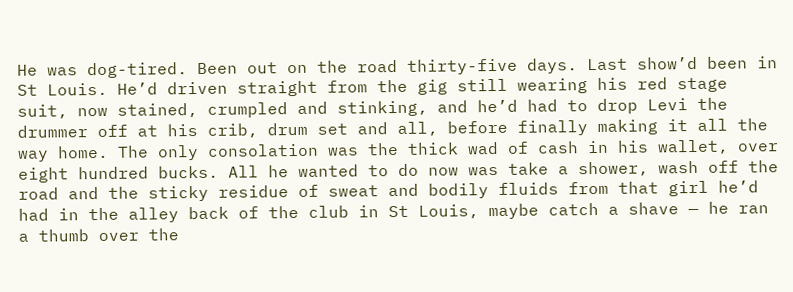He was dog-tired. Been out on the road thirty-five days. Last show’d been in St Louis. He’d driven straight from the gig still wearing his red stage suit, now stained, crumpled and stinking, and he’d had to drop Levi the drummer off at his crib, drum set and all, before finally making it all the way home. The only consolation was the thick wad of cash in his wallet, over eight hundred bucks. All he wanted to do now was take a shower, wash off the road and the sticky residue of sweat and bodily fluids from that girl he’d had in the alley back of the club in St Louis, maybe catch a shave — he ran a thumb over the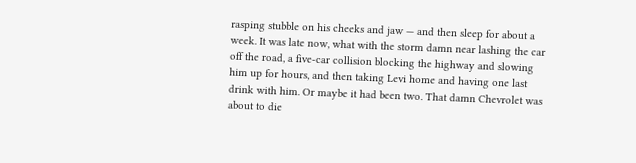rasping stubble on his cheeks and jaw — and then sleep for about a week. It was late now, what with the storm damn near lashing the car off the road, a five-car collision blocking the highway and slowing him up for hours, and then taking Levi home and having one last drink with him. Or maybe it had been two. That damn Chevrolet was about to die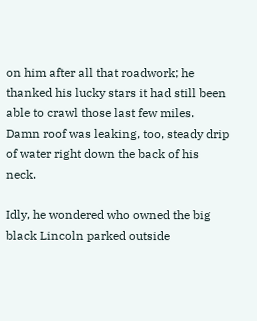on him after all that roadwork; he thanked his lucky stars it had still been able to crawl those last few miles. Damn roof was leaking, too, steady drip of water right down the back of his neck.

Idly, he wondered who owned the big black Lincoln parked outside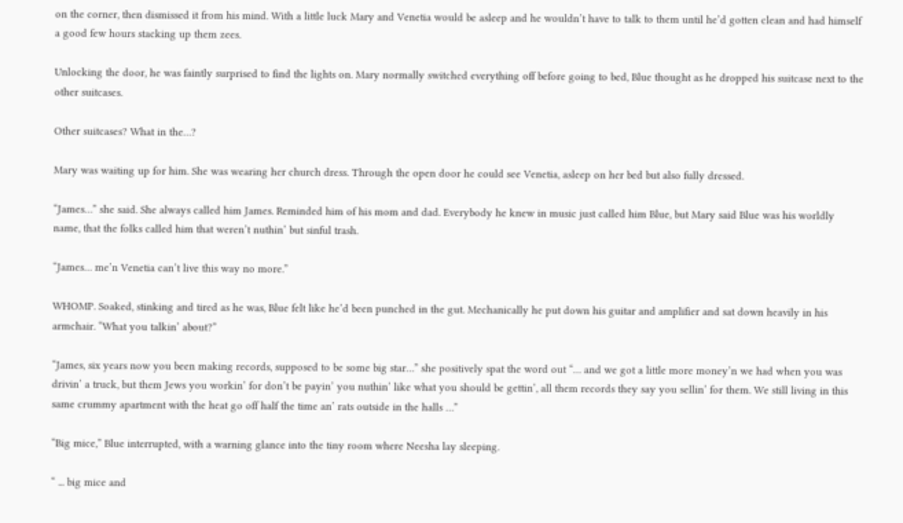on the corner, then dismissed it from his mind. With a little luck Mary and Venetia would be asleep and he wouldn’t have to talk to them until he’d gotten clean and had himself a good few hours stacking up them zees.

Unlocking the door, he was faintly surprised to find the lights on. Mary normally switched everything off before going to bed, Blue thought as he dropped his suitcase next to the other suitcases.

Other suitcases? What in the…?

Mary was waiting up for him. She was wearing her church dress. Through the open door he could see Venetia, asleep on her bed but also fully dressed.

“James…” she said. She always called him James. Reminded him of his mom and dad. Everybody he knew in music just called him Blue, but Mary said Blue was his worldly name, that the folks called him that weren’t nuthin’ but sinful trash.

“James… me’n Venetia can’t live this way no more.”

WHOMP. Soaked, stinking and tired as he was, Blue felt like he’d been punched in the gut. Mechanically he put down his guitar and amplifier and sat down heavily in his armchair. “What you talkin’ about?”

“James, six years now you been making records, supposed to be some big star…” she positively spat the word out “… and we got a little more money’n we had when you was drivin’ a truck, but them Jews you workin’ for don’t be payin’ you nuthin’ like what you should be gettin’, all them records they say you sellin’ for them. We still living in this same crummy apartment with the heat go off half the time an’ rats outside in the halls …”

“Big mice,” Blue interrupted, with a warning glance into the tiny room where Neesha lay sleeping.

“ ... big mice and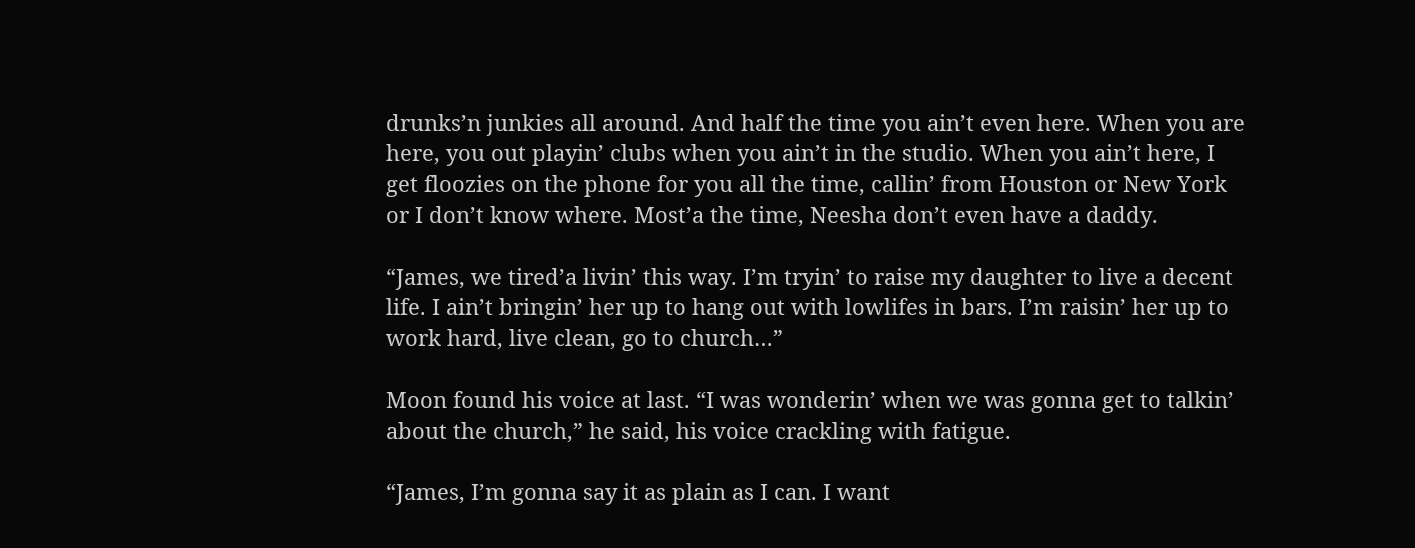drunks’n junkies all around. And half the time you ain’t even here. When you are here, you out playin’ clubs when you ain’t in the studio. When you ain’t here, I get floozies on the phone for you all the time, callin’ from Houston or New York or I don’t know where. Most’a the time, Neesha don’t even have a daddy.

“James, we tired’a livin’ this way. I’m tryin’ to raise my daughter to live a decent life. I ain’t bringin’ her up to hang out with lowlifes in bars. I’m raisin’ her up to work hard, live clean, go to church…”

Moon found his voice at last. “I was wonderin’ when we was gonna get to talkin’ about the church,” he said, his voice crackling with fatigue.

“James, I’m gonna say it as plain as I can. I want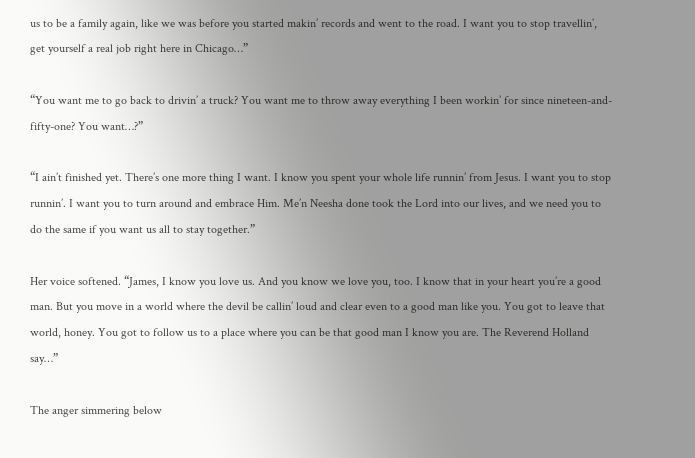us to be a family again, like we was before you started makin’ records and went to the road. I want you to stop travellin’, get yourself a real job right here in Chicago…”

“You want me to go back to drivin’ a truck? You want me to throw away everything I been workin’ for since nineteen-and-fifty-one? You want…?”

“I ain’t finished yet. There’s one more thing I want. I know you spent your whole life runnin’ from Jesus. I want you to stop runnin’. I want you to turn around and embrace Him. Me’n Neesha done took the Lord into our lives, and we need you to do the same if you want us all to stay together.”

Her voice softened. “James, I know you love us. And you know we love you, too. I know that in your heart you’re a good man. But you move in a world where the devil be callin’ loud and clear even to a good man like you. You got to leave that world, honey. You got to follow us to a place where you can be that good man I know you are. The Reverend Holland say…”

The anger simmering below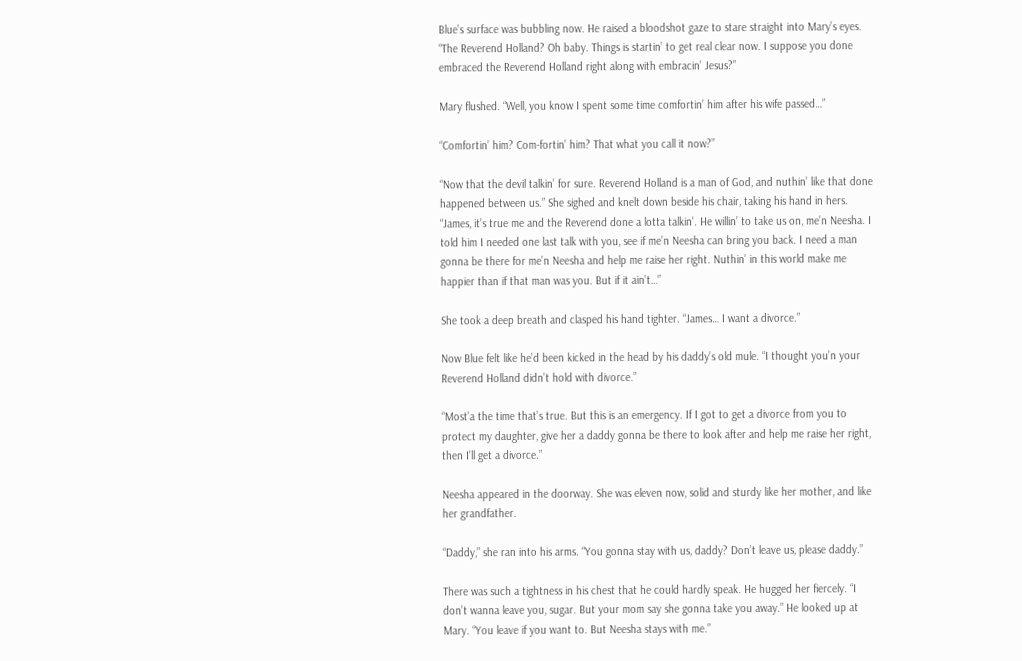Blue’s surface was bubbling now. He raised a bloodshot gaze to stare straight into Mary’s eyes. “The Reverend Holland? Oh baby. Things is startin’ to get real clear now. I suppose you done embraced the Reverend Holland right along with embracin’ Jesus?”

Mary flushed. “Well, you know I spent some time comfortin’ him after his wife passed…”

“Comfortin’ him? Com-fortin’ him? That what you call it now?”

“Now that the devil talkin’ for sure. Reverend Holland is a man of God, and nuthin’ like that done happened between us.” She sighed and knelt down beside his chair, taking his hand in hers. “James, it’s true me and the Reverend done a lotta talkin’. He willin’ to take us on, me’n Neesha. I told him I needed one last talk with you, see if me’n Neesha can bring you back. I need a man gonna be there for me’n Neesha and help me raise her right. Nuthin’ in this world make me happier than if that man was you. But if it ain’t…”

She took a deep breath and clasped his hand tighter. “James… I want a divorce.”

Now Blue felt like he’d been kicked in the head by his daddy’s old mule. “I thought you’n your Reverend Holland didn’t hold with divorce.”

“Most’a the time that’s true. But this is an emergency. If I got to get a divorce from you to protect my daughter, give her a daddy gonna be there to look after and help me raise her right, then I’ll get a divorce.”

Neesha appeared in the doorway. She was eleven now, solid and sturdy like her mother, and like her grandfather.

“Daddy,” she ran into his arms. “You gonna stay with us, daddy? Don’t leave us, please daddy.”

There was such a tightness in his chest that he could hardly speak. He hugged her fiercely. “I don’t wanna leave you, sugar. But your mom say she gonna take you away.” He looked up at Mary. “You leave if you want to. But Neesha stays with me.”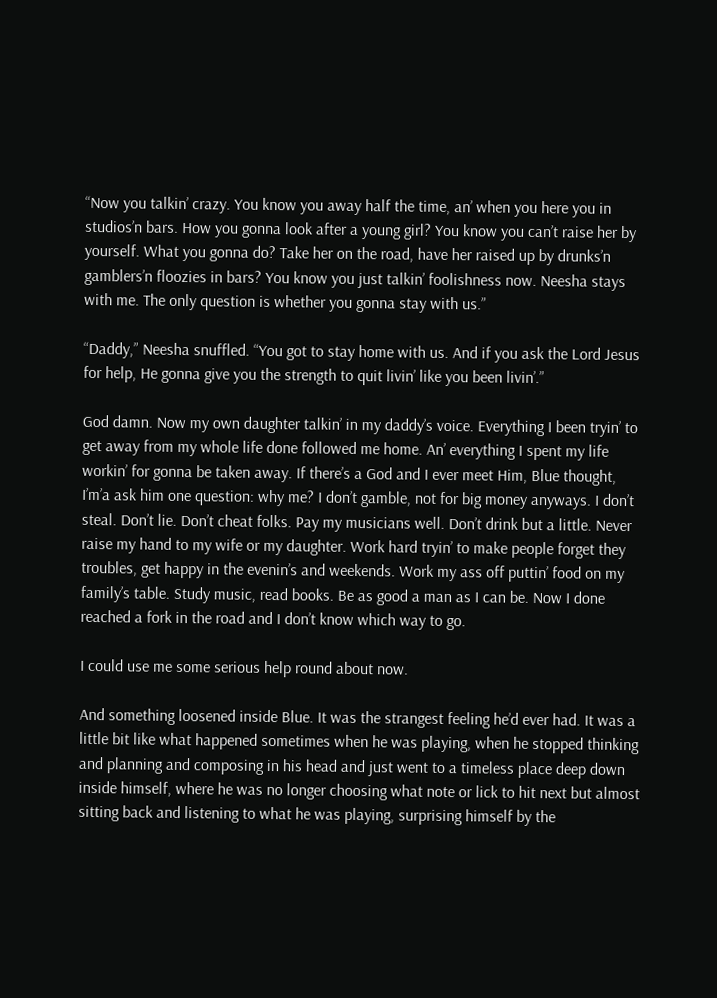“Now you talkin’ crazy. You know you away half the time, an’ when you here you in studios’n bars. How you gonna look after a young girl? You know you can’t raise her by yourself. What you gonna do? Take her on the road, have her raised up by drunks’n gamblers’n floozies in bars? You know you just talkin’ foolishness now. Neesha stays with me. The only question is whether you gonna stay with us.”

“Daddy,” Neesha snuffled. “You got to stay home with us. And if you ask the Lord Jesus for help, He gonna give you the strength to quit livin’ like you been livin’.”

God damn. Now my own daughter talkin’ in my daddy’s voice. Everything I been tryin’ to get away from my whole life done followed me home. An’ everything I spent my life workin’ for gonna be taken away. If there’s a God and I ever meet Him, Blue thought, I’m’a ask him one question: why me? I don’t gamble, not for big money anyways. I don’t steal. Don’t lie. Don’t cheat folks. Pay my musicians well. Don’t drink but a little. Never raise my hand to my wife or my daughter. Work hard tryin’ to make people forget they troubles, get happy in the evenin’s and weekends. Work my ass off puttin’ food on my family’s table. Study music, read books. Be as good a man as I can be. Now I done reached a fork in the road and I don’t know which way to go.

I could use me some serious help round about now.

And something loosened inside Blue. It was the strangest feeling he’d ever had. It was a little bit like what happened sometimes when he was playing, when he stopped thinking and planning and composing in his head and just went to a timeless place deep down inside himself, where he was no longer choosing what note or lick to hit next but almost sitting back and listening to what he was playing, surprising himself by the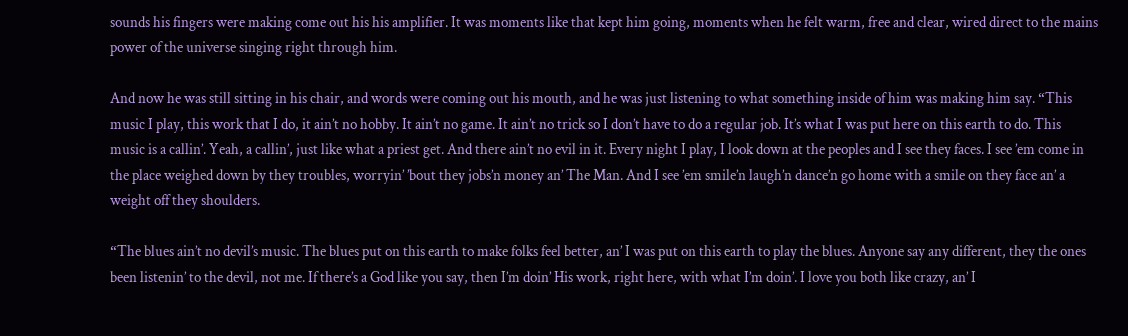sounds his fingers were making come out his his amplifier. It was moments like that kept him going, moments when he felt warm, free and clear, wired direct to the mains power of the universe singing right through him.

And now he was still sitting in his chair, and words were coming out his mouth, and he was just listening to what something inside of him was making him say. “This music I play, this work that I do, it ain’t no hobby. It ain’t no game. It ain’t no trick so I don’t have to do a regular job. It’s what I was put here on this earth to do. This music is a callin’. Yeah, a callin’, just like what a priest get. And there ain’t no evil in it. Every night I play, I look down at the peoples and I see they faces. I see ’em come in the place weighed down by they troubles, worryin’ ’bout they jobs’n money an’ The Man. And I see ’em smile’n laugh’n dance’n go home with a smile on they face an’ a weight off they shoulders.

“The blues ain’t no devil’s music. The blues put on this earth to make folks feel better, an’ I was put on this earth to play the blues. Anyone say any different, they the ones been listenin’ to the devil, not me. If there’s a God like you say, then I’m doin’ His work, right here, with what I’m doin’. I love you both like crazy, an’ I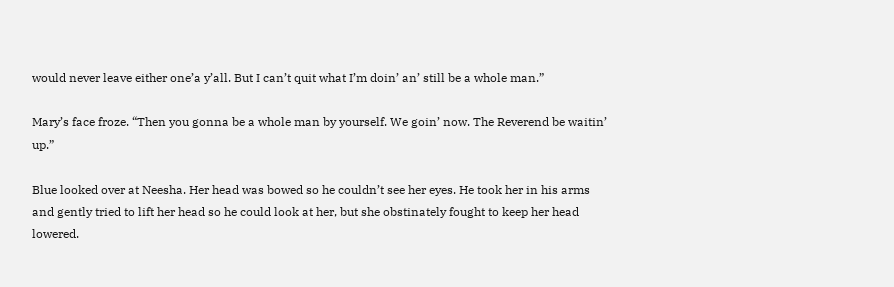would never leave either one’a y’all. But I can’t quit what I’m doin’ an’ still be a whole man.”

Mary’s face froze. “Then you gonna be a whole man by yourself. We goin’ now. The Reverend be waitin’ up.”

Blue looked over at Neesha. Her head was bowed so he couldn’t see her eyes. He took her in his arms and gently tried to lift her head so he could look at her, but she obstinately fought to keep her head lowered.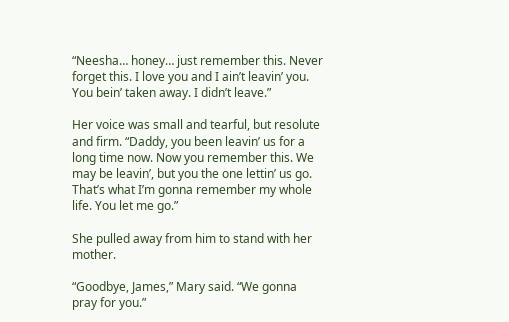“Neesha… honey… just remember this. Never forget this. I love you and I ain’t leavin’ you. You bein’ taken away. I didn’t leave.”

Her voice was small and tearful, but resolute and firm. “Daddy, you been leavin’ us for a long time now. Now you remember this. We may be leavin’, but you the one lettin’ us go. That’s what I’m gonna remember my whole life. You let me go.”

She pulled away from him to stand with her mother.

“Goodbye, James,” Mary said. “We gonna pray for you.”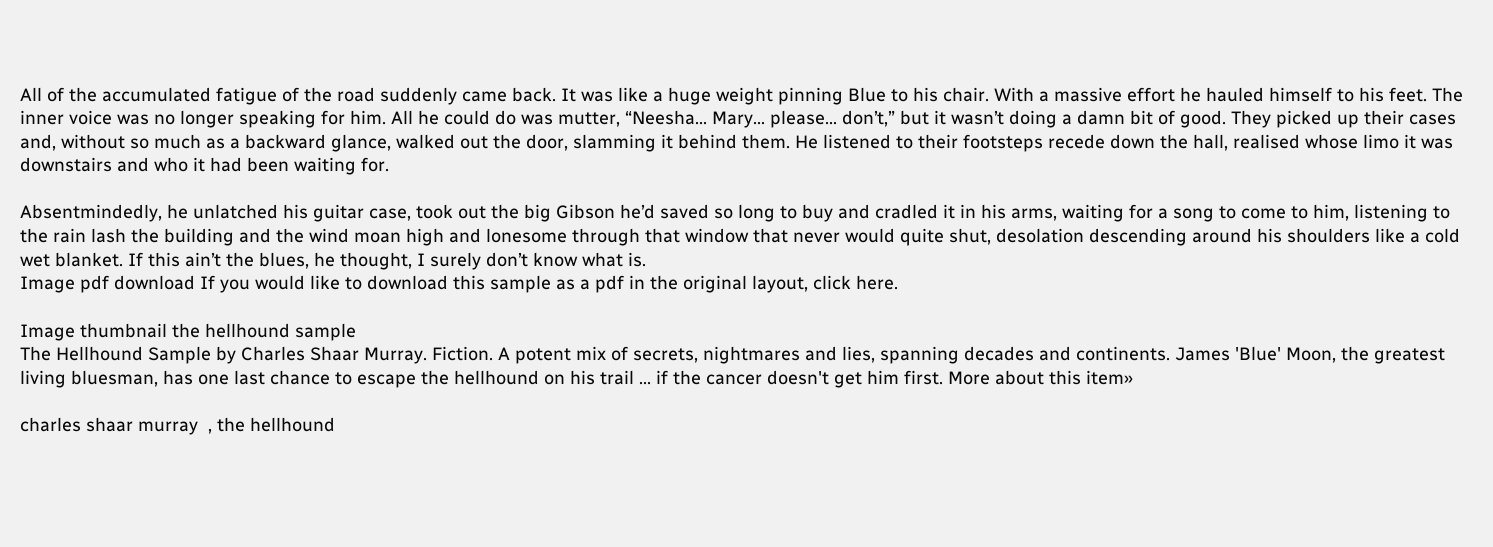All of the accumulated fatigue of the road suddenly came back. It was like a huge weight pinning Blue to his chair. With a massive effort he hauled himself to his feet. The inner voice was no longer speaking for him. All he could do was mutter, “Neesha… Mary… please… don’t,” but it wasn’t doing a damn bit of good. They picked up their cases and, without so much as a backward glance, walked out the door, slamming it behind them. He listened to their footsteps recede down the hall, realised whose limo it was downstairs and who it had been waiting for.

Absentmindedly, he unlatched his guitar case, took out the big Gibson he’d saved so long to buy and cradled it in his arms, waiting for a song to come to him, listening to the rain lash the building and the wind moan high and lonesome through that window that never would quite shut, desolation descending around his shoulders like a cold wet blanket. If this ain’t the blues, he thought, I surely don’t know what is.
Image pdf download If you would like to download this sample as a pdf in the original layout, click here.

Image thumbnail the hellhound sample
The Hellhound Sample by Charles Shaar Murray. Fiction. A potent mix of secrets, nightmares and lies, spanning decades and continents. James 'Blue' Moon, the greatest living bluesman, has one last chance to escape the hellhound on his trail ... if the cancer doesn't get him first. More about this item»

charles shaar murray  , the hellhound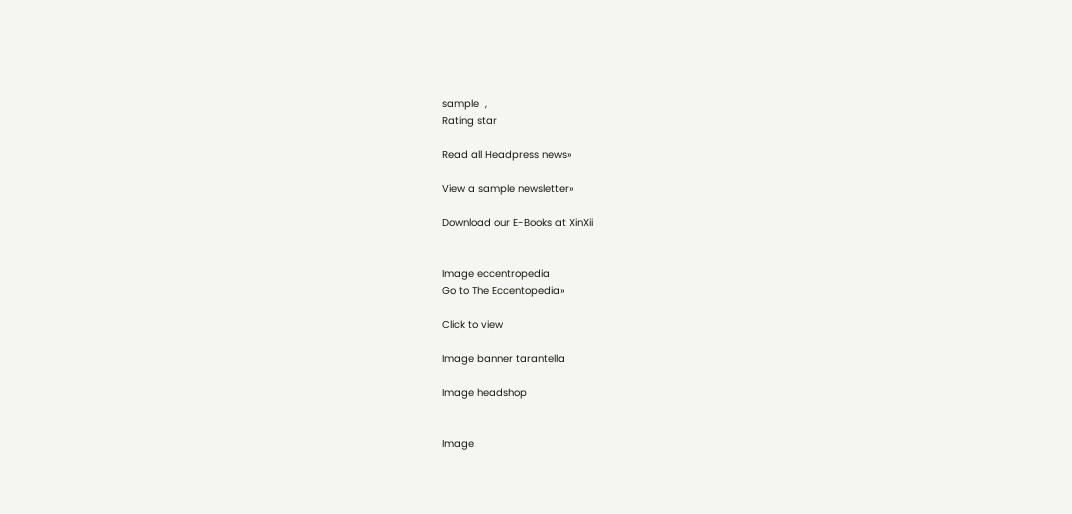sample  ,
Rating star

Read all Headpress news»

View a sample newsletter»

Download our E-Books at XinXii


Image eccentropedia
Go to The Eccentopedia»

Click to view

Image banner tarantella

Image headshop


Image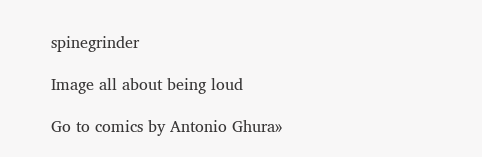spinegrinder

Image all about being loud

Go to comics by Antonio Ghura»